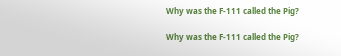Why was the F-111 called the Pig?

Why was the F-111 called the Pig?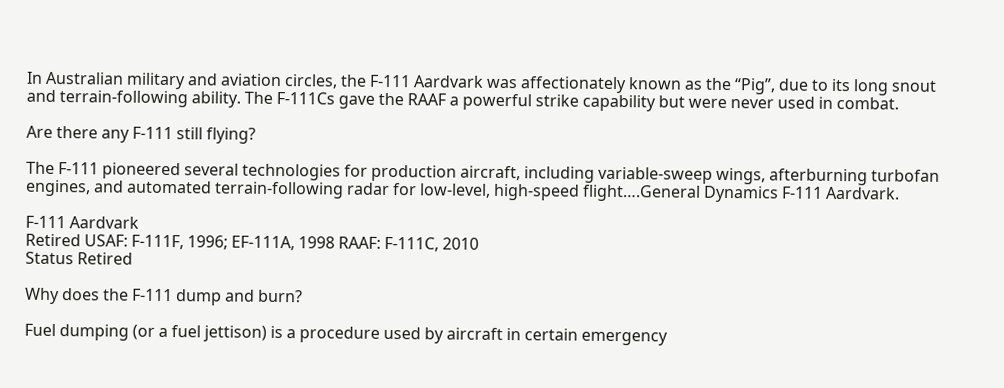In Australian military and aviation circles, the F-111 Aardvark was affectionately known as the “Pig”, due to its long snout and terrain-following ability. The F-111Cs gave the RAAF a powerful strike capability but were never used in combat.

Are there any F-111 still flying?

The F-111 pioneered several technologies for production aircraft, including variable-sweep wings, afterburning turbofan engines, and automated terrain-following radar for low-level, high-speed flight….General Dynamics F-111 Aardvark.

F-111 Aardvark
Retired USAF: F-111F, 1996; EF-111A, 1998 RAAF: F-111C, 2010
Status Retired

Why does the F-111 dump and burn?

Fuel dumping (or a fuel jettison) is a procedure used by aircraft in certain emergency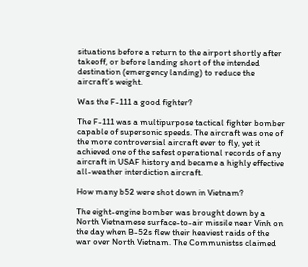situations before a return to the airport shortly after takeoff, or before landing short of the intended destination (emergency landing) to reduce the aircraft’s weight.

Was the F-111 a good fighter?

The F-111 was a multipurpose tactical fighter bomber capable of supersonic speeds. The aircraft was one of the more controversial aircraft ever to fly, yet it achieved one of the safest operational records of any aircraft in USAF history and became a highly effective all-weather interdiction aircraft.

How many b52 were shot down in Vietnam?

The eight-engine bomber was brought down by a North Vietnamese surface-to-air missile near Vinh on the day when B-52s flew their heaviest raids of the war over North Vietnam. The Communistss claimed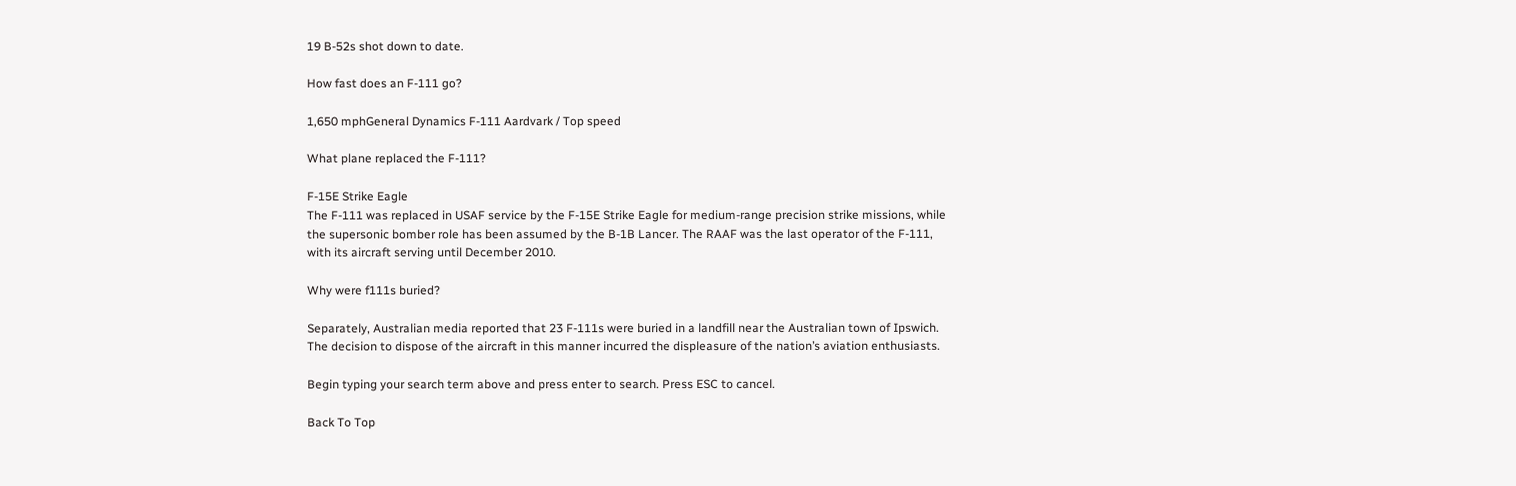19 B-52s shot down to date.

How fast does an F-111 go?

1,650 mphGeneral Dynamics F-111 Aardvark / Top speed

What plane replaced the F-111?

F-15E Strike Eagle
The F-111 was replaced in USAF service by the F-15E Strike Eagle for medium-range precision strike missions, while the supersonic bomber role has been assumed by the B-1B Lancer. The RAAF was the last operator of the F-111, with its aircraft serving until December 2010.

Why were f111s buried?

Separately, Australian media reported that 23 F-111s were buried in a landfill near the Australian town of Ipswich. The decision to dispose of the aircraft in this manner incurred the displeasure of the nation’s aviation enthusiasts.

Begin typing your search term above and press enter to search. Press ESC to cancel.

Back To Top